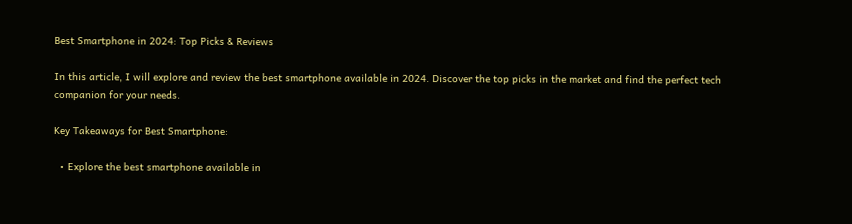Best Smartphone in 2024: Top Picks & Reviews

In this article, I will explore and review the best smartphone available in 2024. Discover the top picks in the market and find the perfect tech companion for your needs.

Key Takeaways for Best Smartphone:

  • Explore the best smartphone available in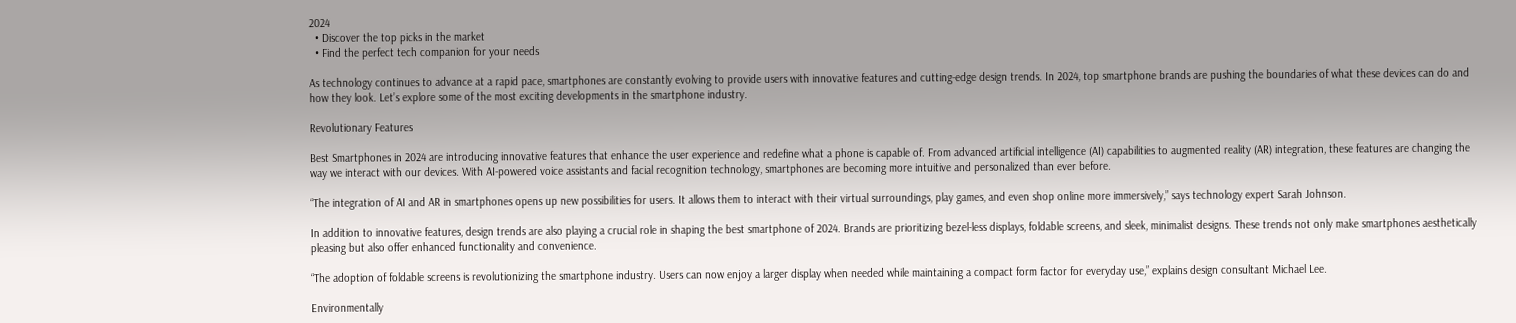2024
  • Discover the top picks in the market
  • Find the perfect tech companion for your needs

As technology continues to advance at a rapid pace, smartphones are constantly evolving to provide users with innovative features and cutting-edge design trends. In 2024, top smartphone brands are pushing the boundaries of what these devices can do and how they look. Let’s explore some of the most exciting developments in the smartphone industry.

Revolutionary Features

Best Smartphones in 2024 are introducing innovative features that enhance the user experience and redefine what a phone is capable of. From advanced artificial intelligence (AI) capabilities to augmented reality (AR) integration, these features are changing the way we interact with our devices. With AI-powered voice assistants and facial recognition technology, smartphones are becoming more intuitive and personalized than ever before.

“The integration of AI and AR in smartphones opens up new possibilities for users. It allows them to interact with their virtual surroundings, play games, and even shop online more immersively,” says technology expert Sarah Johnson.

In addition to innovative features, design trends are also playing a crucial role in shaping the best smartphone of 2024. Brands are prioritizing bezel-less displays, foldable screens, and sleek, minimalist designs. These trends not only make smartphones aesthetically pleasing but also offer enhanced functionality and convenience.

“The adoption of foldable screens is revolutionizing the smartphone industry. Users can now enjoy a larger display when needed while maintaining a compact form factor for everyday use,” explains design consultant Michael Lee.

Environmentally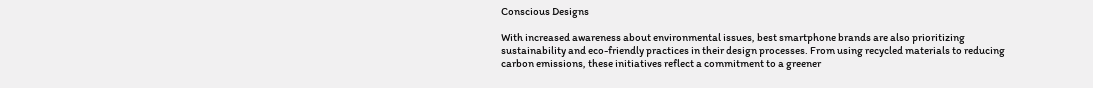Conscious Designs

With increased awareness about environmental issues, best smartphone brands are also prioritizing sustainability and eco-friendly practices in their design processes. From using recycled materials to reducing carbon emissions, these initiatives reflect a commitment to a greener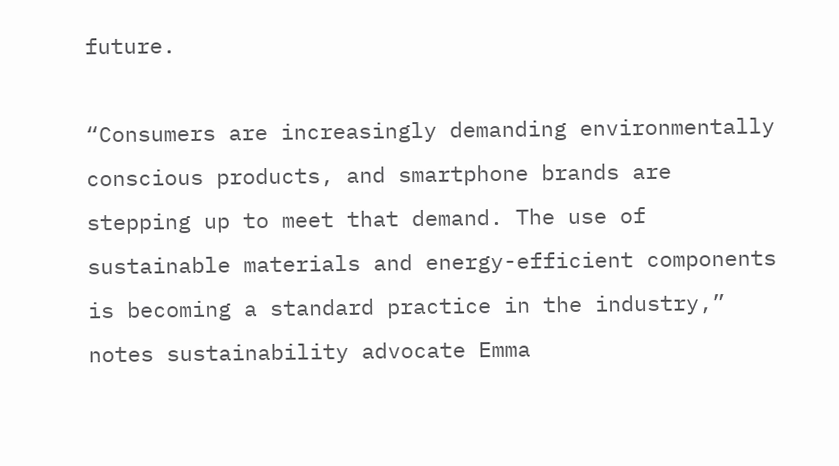future.

“Consumers are increasingly demanding environmentally conscious products, and smartphone brands are stepping up to meet that demand. The use of sustainable materials and energy-efficient components is becoming a standard practice in the industry,” notes sustainability advocate Emma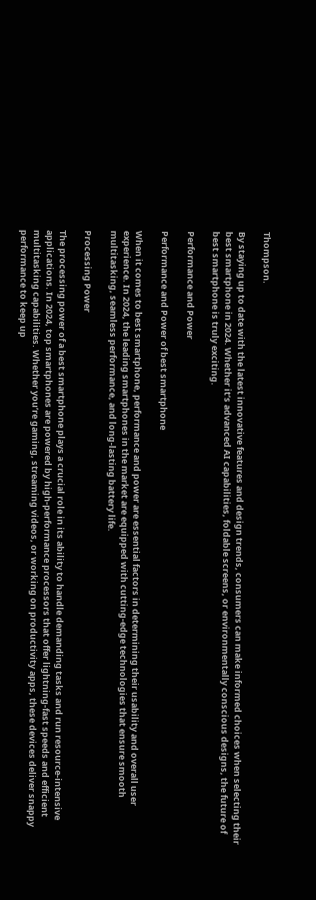Thompson.

By staying up to date with the latest innovative features and design trends, consumers can make informed choices when selecting their best smartphone in 2024. Whether it’s advanced AI capabilities, foldable screens, or environmentally conscious designs, the future of best smartphone is truly exciting.

Performance and Power

Performance and Power of best smartphone

When it comes to best smartphone, performance and power are essential factors in determining their usability and overall user experience. In 2024, the leading smartphones in the market are equipped with cutting-edge technologies that ensure smooth multitasking, seamless performance, and long-lasting battery life.

Processing Power

The processing power of a best smartphone plays a crucial role in its ability to handle demanding tasks and run resource-intensive applications. In 2024, top smartphones are powered by high-performance processors that offer lightning-fast speeds and efficient multitasking capabilities. Whether you’re gaming, streaming videos, or working on productivity apps, these devices deliver snappy performance to keep up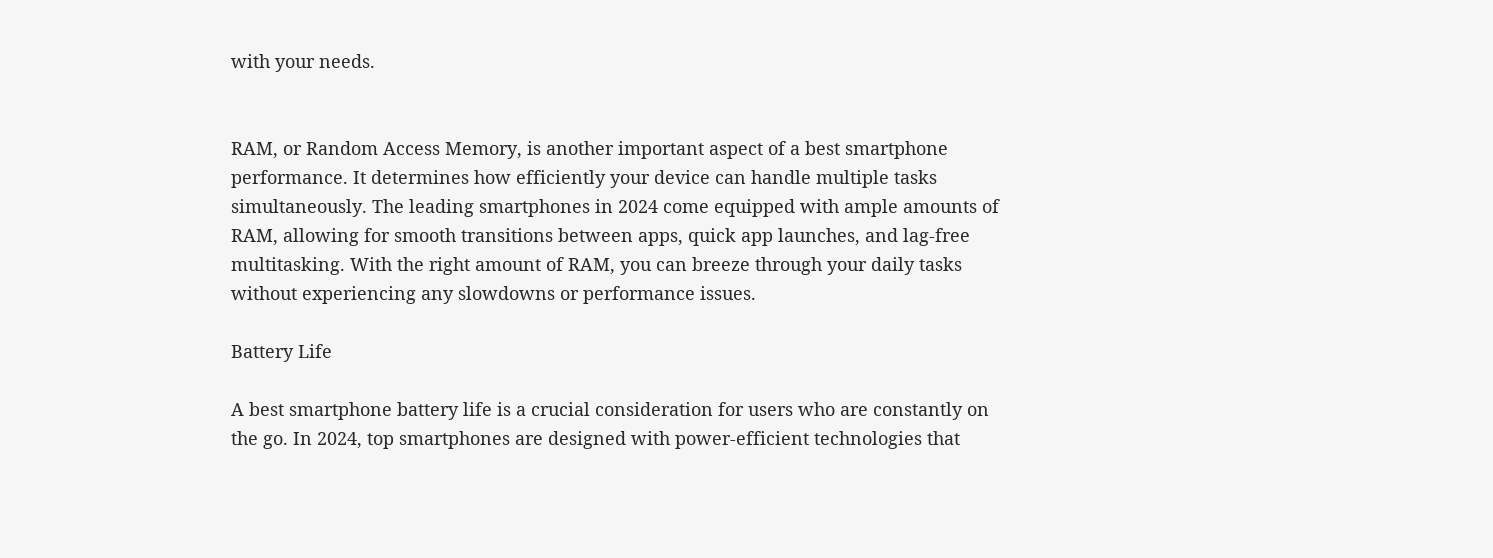with your needs.


RAM, or Random Access Memory, is another important aspect of a best smartphone performance. It determines how efficiently your device can handle multiple tasks simultaneously. The leading smartphones in 2024 come equipped with ample amounts of RAM, allowing for smooth transitions between apps, quick app launches, and lag-free multitasking. With the right amount of RAM, you can breeze through your daily tasks without experiencing any slowdowns or performance issues.

Battery Life

A best smartphone battery life is a crucial consideration for users who are constantly on the go. In 2024, top smartphones are designed with power-efficient technologies that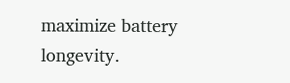maximize battery longevity.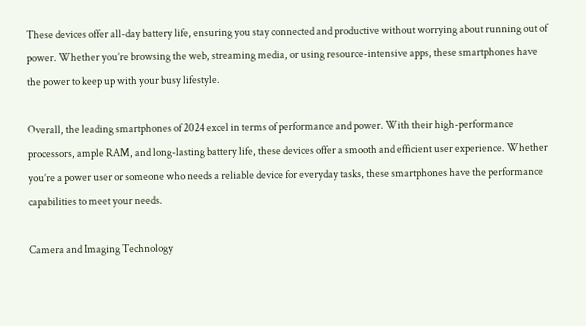These devices offer all-day battery life, ensuring you stay connected and productive without worrying about running out of power. Whether you’re browsing the web, streaming media, or using resource-intensive apps, these smartphones have the power to keep up with your busy lifestyle.

Overall, the leading smartphones of 2024 excel in terms of performance and power. With their high-performance processors, ample RAM, and long-lasting battery life, these devices offer a smooth and efficient user experience. Whether you’re a power user or someone who needs a reliable device for everyday tasks, these smartphones have the performance capabilities to meet your needs.

Camera and Imaging Technology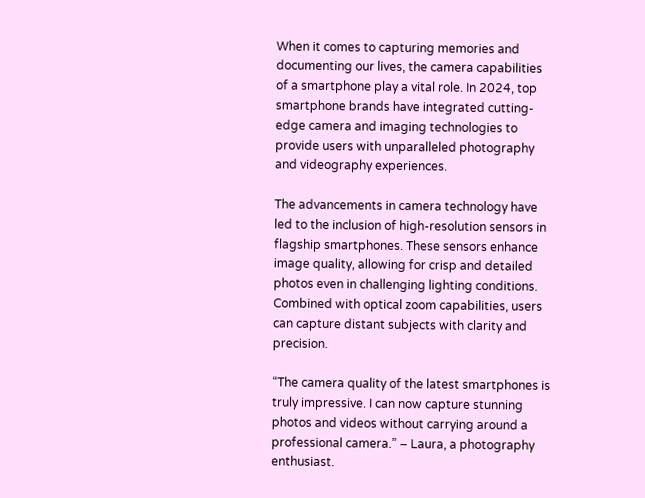When it comes to capturing memories and documenting our lives, the camera capabilities of a smartphone play a vital role. In 2024, top smartphone brands have integrated cutting-edge camera and imaging technologies to provide users with unparalleled photography and videography experiences.

The advancements in camera technology have led to the inclusion of high-resolution sensors in flagship smartphones. These sensors enhance image quality, allowing for crisp and detailed photos even in challenging lighting conditions. Combined with optical zoom capabilities, users can capture distant subjects with clarity and precision.

“The camera quality of the latest smartphones is truly impressive. I can now capture stunning photos and videos without carrying around a professional camera.” – Laura, a photography enthusiast.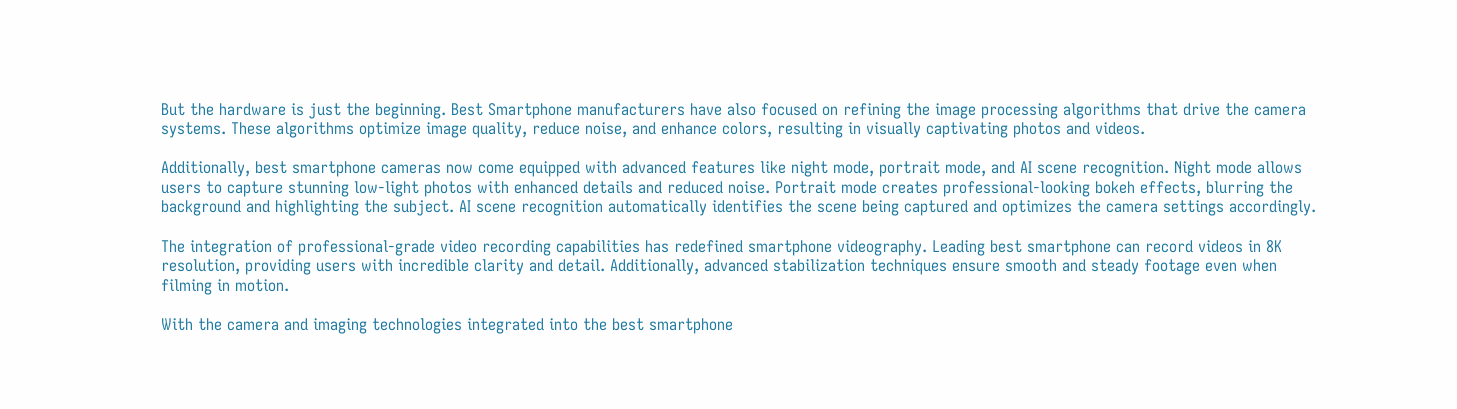But the hardware is just the beginning. Best Smartphone manufacturers have also focused on refining the image processing algorithms that drive the camera systems. These algorithms optimize image quality, reduce noise, and enhance colors, resulting in visually captivating photos and videos.

Additionally, best smartphone cameras now come equipped with advanced features like night mode, portrait mode, and AI scene recognition. Night mode allows users to capture stunning low-light photos with enhanced details and reduced noise. Portrait mode creates professional-looking bokeh effects, blurring the background and highlighting the subject. AI scene recognition automatically identifies the scene being captured and optimizes the camera settings accordingly.

The integration of professional-grade video recording capabilities has redefined smartphone videography. Leading best smartphone can record videos in 8K resolution, providing users with incredible clarity and detail. Additionally, advanced stabilization techniques ensure smooth and steady footage even when filming in motion.

With the camera and imaging technologies integrated into the best smartphone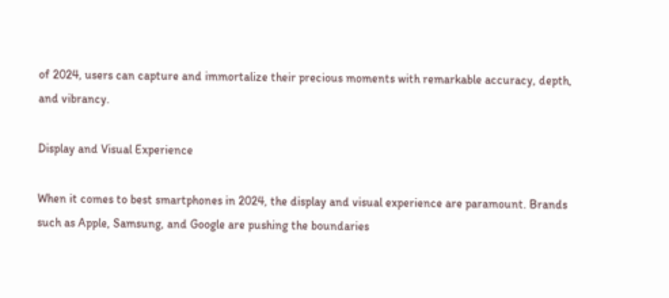of 2024, users can capture and immortalize their precious moments with remarkable accuracy, depth, and vibrancy.

Display and Visual Experience

When it comes to best smartphones in 2024, the display and visual experience are paramount. Brands such as Apple, Samsung, and Google are pushing the boundaries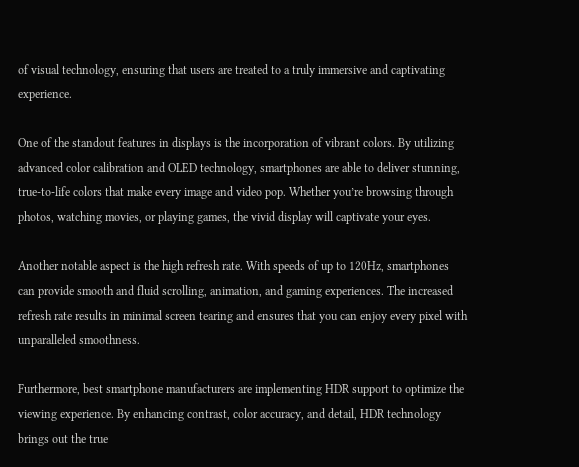of visual technology, ensuring that users are treated to a truly immersive and captivating experience.

One of the standout features in displays is the incorporation of vibrant colors. By utilizing advanced color calibration and OLED technology, smartphones are able to deliver stunning, true-to-life colors that make every image and video pop. Whether you’re browsing through photos, watching movies, or playing games, the vivid display will captivate your eyes.

Another notable aspect is the high refresh rate. With speeds of up to 120Hz, smartphones can provide smooth and fluid scrolling, animation, and gaming experiences. The increased refresh rate results in minimal screen tearing and ensures that you can enjoy every pixel with unparalleled smoothness.

Furthermore, best smartphone manufacturers are implementing HDR support to optimize the viewing experience. By enhancing contrast, color accuracy, and detail, HDR technology brings out the true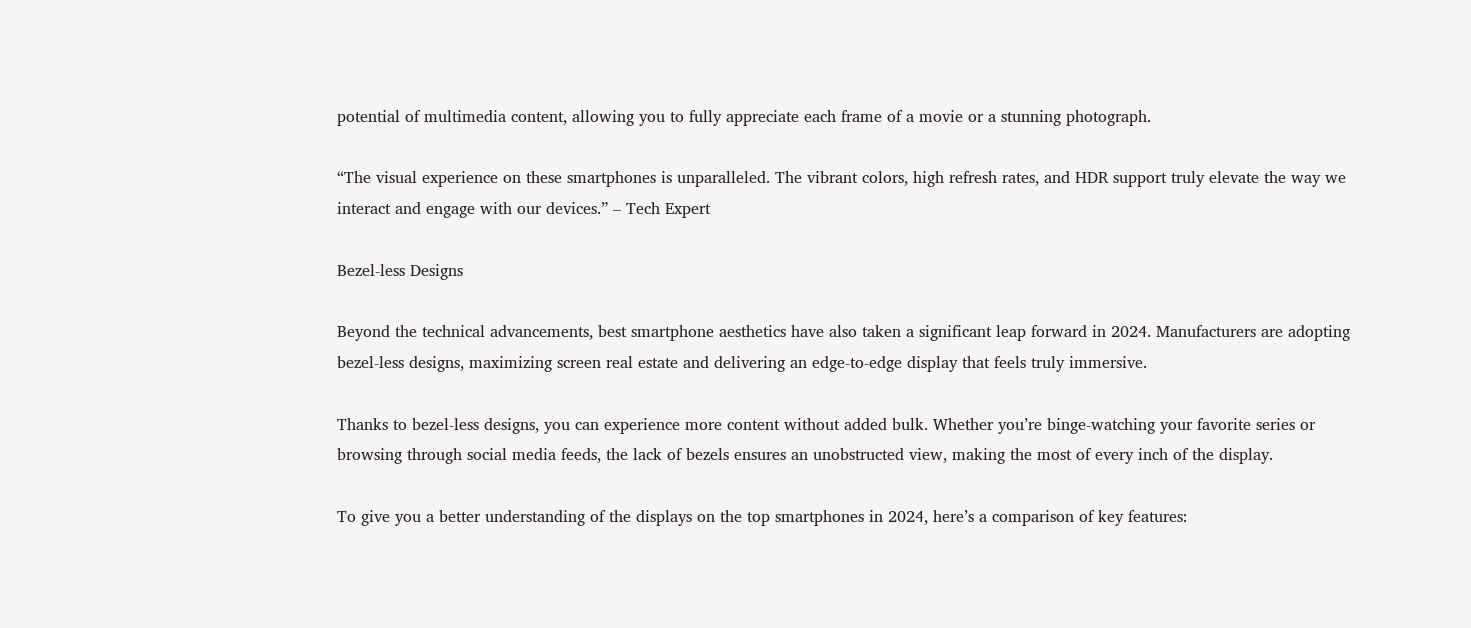potential of multimedia content, allowing you to fully appreciate each frame of a movie or a stunning photograph.

“The visual experience on these smartphones is unparalleled. The vibrant colors, high refresh rates, and HDR support truly elevate the way we interact and engage with our devices.” – Tech Expert

Bezel-less Designs

Beyond the technical advancements, best smartphone aesthetics have also taken a significant leap forward in 2024. Manufacturers are adopting bezel-less designs, maximizing screen real estate and delivering an edge-to-edge display that feels truly immersive.

Thanks to bezel-less designs, you can experience more content without added bulk. Whether you’re binge-watching your favorite series or browsing through social media feeds, the lack of bezels ensures an unobstructed view, making the most of every inch of the display.

To give you a better understanding of the displays on the top smartphones in 2024, here’s a comparison of key features: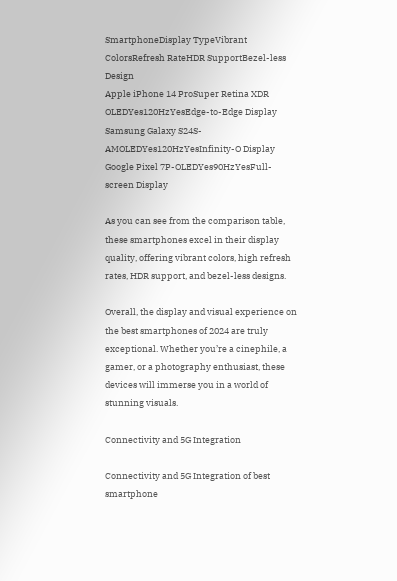SmartphoneDisplay TypeVibrant ColorsRefresh RateHDR SupportBezel-less Design
Apple iPhone 14 ProSuper Retina XDR OLEDYes120HzYesEdge-to-Edge Display
Samsung Galaxy S24S-AMOLEDYes120HzYesInfinity-O Display
Google Pixel 7P-OLEDYes90HzYesFull-screen Display

As you can see from the comparison table, these smartphones excel in their display quality, offering vibrant colors, high refresh rates, HDR support, and bezel-less designs.

Overall, the display and visual experience on the best smartphones of 2024 are truly exceptional. Whether you’re a cinephile, a gamer, or a photography enthusiast, these devices will immerse you in a world of stunning visuals.

Connectivity and 5G Integration

Connectivity and 5G Integration of best smartphone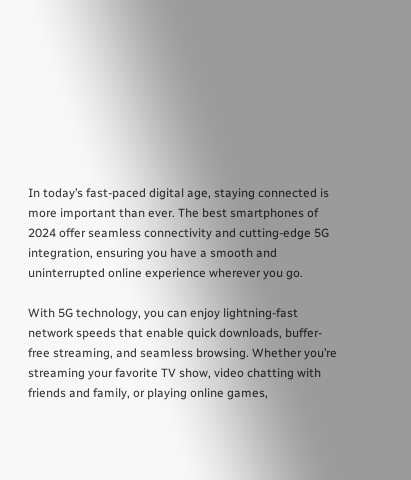In today’s fast-paced digital age, staying connected is more important than ever. The best smartphones of 2024 offer seamless connectivity and cutting-edge 5G integration, ensuring you have a smooth and uninterrupted online experience wherever you go.

With 5G technology, you can enjoy lightning-fast network speeds that enable quick downloads, buffer-free streaming, and seamless browsing. Whether you’re streaming your favorite TV show, video chatting with friends and family, or playing online games,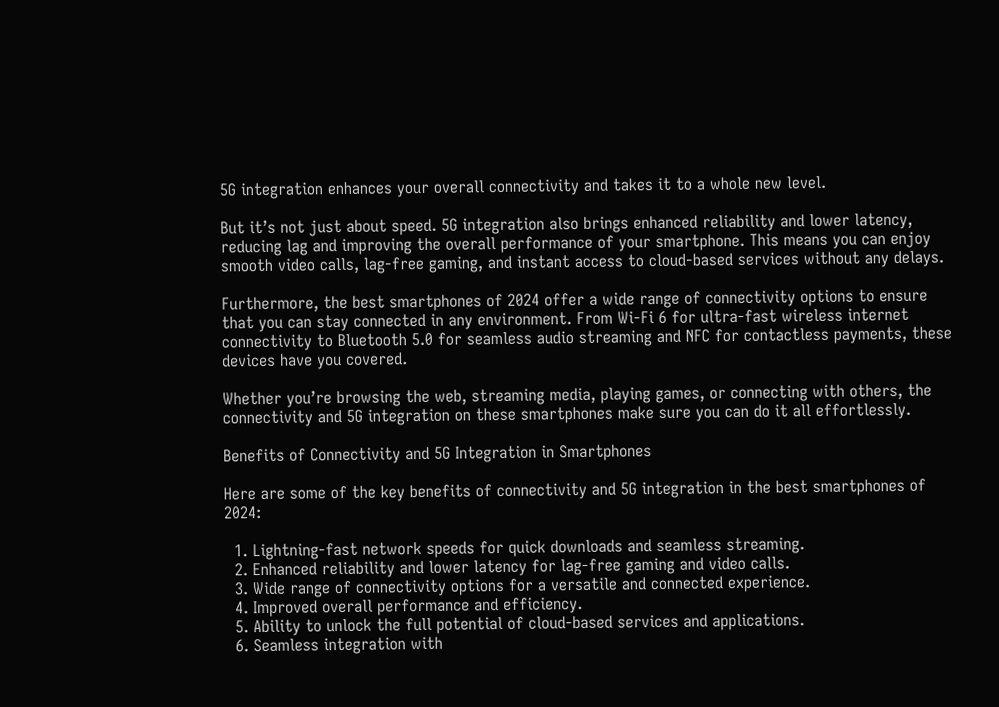5G integration enhances your overall connectivity and takes it to a whole new level.

But it’s not just about speed. 5G integration also brings enhanced reliability and lower latency, reducing lag and improving the overall performance of your smartphone. This means you can enjoy smooth video calls, lag-free gaming, and instant access to cloud-based services without any delays.

Furthermore, the best smartphones of 2024 offer a wide range of connectivity options to ensure that you can stay connected in any environment. From Wi-Fi 6 for ultra-fast wireless internet connectivity to Bluetooth 5.0 for seamless audio streaming and NFC for contactless payments, these devices have you covered.

Whether you’re browsing the web, streaming media, playing games, or connecting with others, the connectivity and 5G integration on these smartphones make sure you can do it all effortlessly.

Benefits of Connectivity and 5G Integration in Smartphones

Here are some of the key benefits of connectivity and 5G integration in the best smartphones of 2024:

  1. Lightning-fast network speeds for quick downloads and seamless streaming.
  2. Enhanced reliability and lower latency for lag-free gaming and video calls.
  3. Wide range of connectivity options for a versatile and connected experience.
  4. Improved overall performance and efficiency.
  5. Ability to unlock the full potential of cloud-based services and applications.
  6. Seamless integration with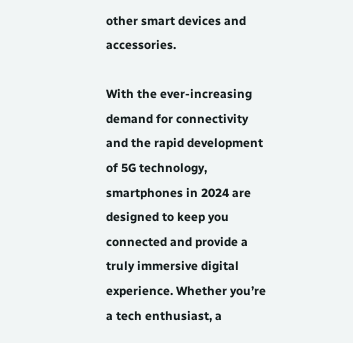other smart devices and accessories.

With the ever-increasing demand for connectivity and the rapid development of 5G technology, smartphones in 2024 are designed to keep you connected and provide a truly immersive digital experience. Whether you’re a tech enthusiast, a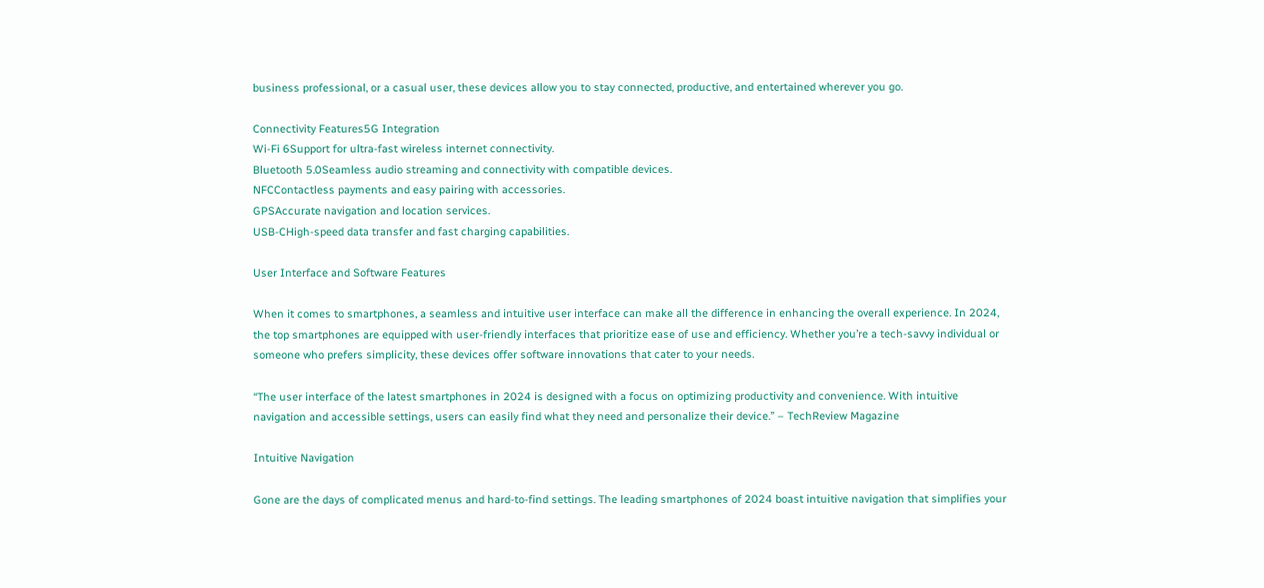business professional, or a casual user, these devices allow you to stay connected, productive, and entertained wherever you go.

Connectivity Features5G Integration
Wi-Fi 6Support for ultra-fast wireless internet connectivity.
Bluetooth 5.0Seamless audio streaming and connectivity with compatible devices.
NFCContactless payments and easy pairing with accessories.
GPSAccurate navigation and location services.
USB-CHigh-speed data transfer and fast charging capabilities.

User Interface and Software Features

When it comes to smartphones, a seamless and intuitive user interface can make all the difference in enhancing the overall experience. In 2024, the top smartphones are equipped with user-friendly interfaces that prioritize ease of use and efficiency. Whether you’re a tech-savvy individual or someone who prefers simplicity, these devices offer software innovations that cater to your needs.

“The user interface of the latest smartphones in 2024 is designed with a focus on optimizing productivity and convenience. With intuitive navigation and accessible settings, users can easily find what they need and personalize their device.” – TechReview Magazine

Intuitive Navigation

Gone are the days of complicated menus and hard-to-find settings. The leading smartphones of 2024 boast intuitive navigation that simplifies your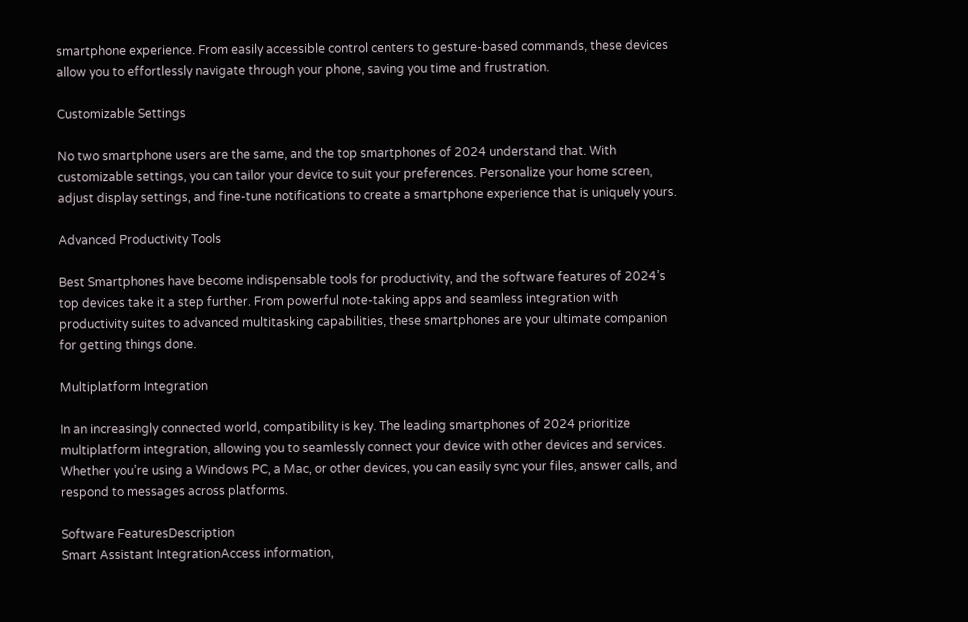smartphone experience. From easily accessible control centers to gesture-based commands, these devices allow you to effortlessly navigate through your phone, saving you time and frustration.

Customizable Settings

No two smartphone users are the same, and the top smartphones of 2024 understand that. With customizable settings, you can tailor your device to suit your preferences. Personalize your home screen, adjust display settings, and fine-tune notifications to create a smartphone experience that is uniquely yours.

Advanced Productivity Tools

Best Smartphones have become indispensable tools for productivity, and the software features of 2024’s top devices take it a step further. From powerful note-taking apps and seamless integration with productivity suites to advanced multitasking capabilities, these smartphones are your ultimate companion for getting things done.

Multiplatform Integration

In an increasingly connected world, compatibility is key. The leading smartphones of 2024 prioritize multiplatform integration, allowing you to seamlessly connect your device with other devices and services. Whether you’re using a Windows PC, a Mac, or other devices, you can easily sync your files, answer calls, and respond to messages across platforms.

Software FeaturesDescription
Smart Assistant IntegrationAccess information,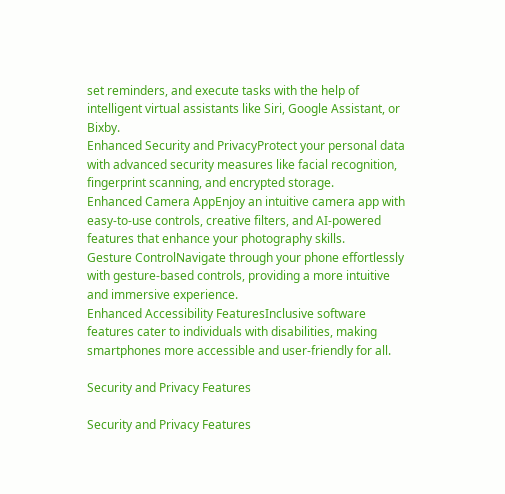set reminders, and execute tasks with the help of intelligent virtual assistants like Siri, Google Assistant, or Bixby.
Enhanced Security and PrivacyProtect your personal data with advanced security measures like facial recognition, fingerprint scanning, and encrypted storage.
Enhanced Camera AppEnjoy an intuitive camera app with easy-to-use controls, creative filters, and AI-powered features that enhance your photography skills.
Gesture ControlNavigate through your phone effortlessly with gesture-based controls, providing a more intuitive and immersive experience.
Enhanced Accessibility FeaturesInclusive software features cater to individuals with disabilities, making smartphones more accessible and user-friendly for all.

Security and Privacy Features

Security and Privacy Features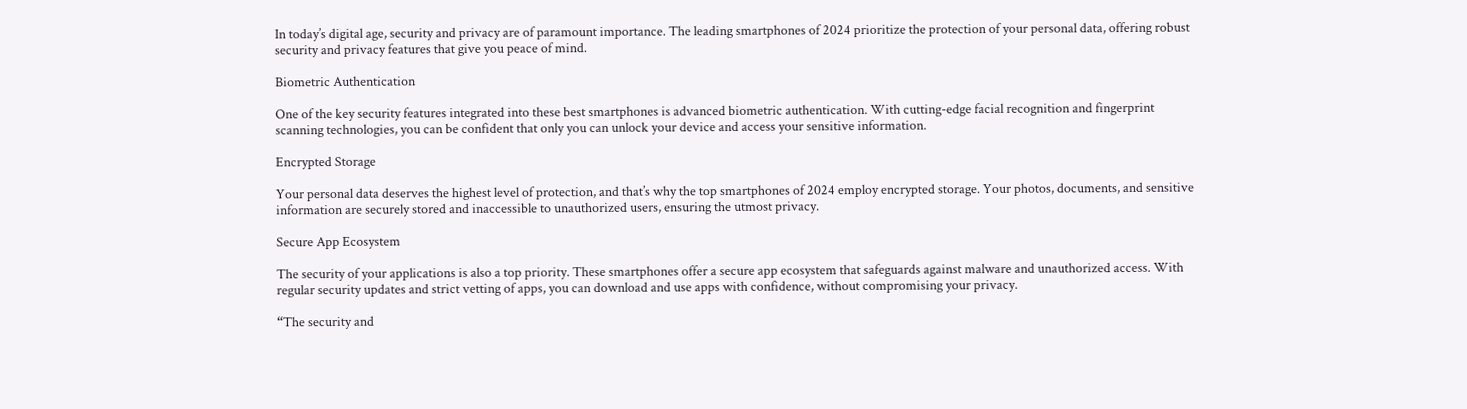In today’s digital age, security and privacy are of paramount importance. The leading smartphones of 2024 prioritize the protection of your personal data, offering robust security and privacy features that give you peace of mind.

Biometric Authentication

One of the key security features integrated into these best smartphones is advanced biometric authentication. With cutting-edge facial recognition and fingerprint scanning technologies, you can be confident that only you can unlock your device and access your sensitive information.

Encrypted Storage

Your personal data deserves the highest level of protection, and that’s why the top smartphones of 2024 employ encrypted storage. Your photos, documents, and sensitive information are securely stored and inaccessible to unauthorized users, ensuring the utmost privacy.

Secure App Ecosystem

The security of your applications is also a top priority. These smartphones offer a secure app ecosystem that safeguards against malware and unauthorized access. With regular security updates and strict vetting of apps, you can download and use apps with confidence, without compromising your privacy.

“The security and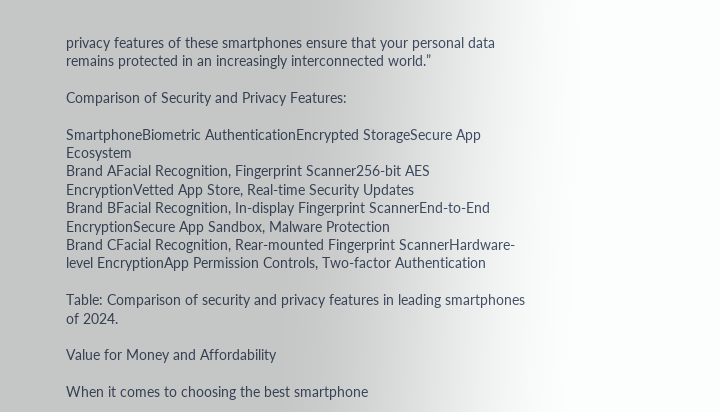privacy features of these smartphones ensure that your personal data remains protected in an increasingly interconnected world.”

Comparison of Security and Privacy Features:

SmartphoneBiometric AuthenticationEncrypted StorageSecure App Ecosystem
Brand AFacial Recognition, Fingerprint Scanner256-bit AES EncryptionVetted App Store, Real-time Security Updates
Brand BFacial Recognition, In-display Fingerprint ScannerEnd-to-End EncryptionSecure App Sandbox, Malware Protection
Brand CFacial Recognition, Rear-mounted Fingerprint ScannerHardware-level EncryptionApp Permission Controls, Two-factor Authentication

Table: Comparison of security and privacy features in leading smartphones of 2024.

Value for Money and Affordability

When it comes to choosing the best smartphone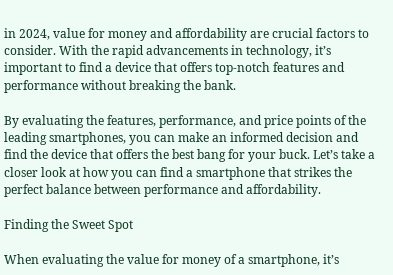in 2024, value for money and affordability are crucial factors to consider. With the rapid advancements in technology, it’s important to find a device that offers top-notch features and performance without breaking the bank.

By evaluating the features, performance, and price points of the leading smartphones, you can make an informed decision and find the device that offers the best bang for your buck. Let’s take a closer look at how you can find a smartphone that strikes the perfect balance between performance and affordability.

Finding the Sweet Spot

When evaluating the value for money of a smartphone, it’s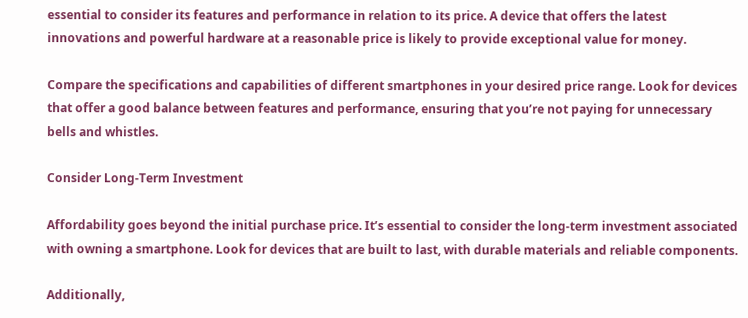essential to consider its features and performance in relation to its price. A device that offers the latest innovations and powerful hardware at a reasonable price is likely to provide exceptional value for money.

Compare the specifications and capabilities of different smartphones in your desired price range. Look for devices that offer a good balance between features and performance, ensuring that you’re not paying for unnecessary bells and whistles.

Consider Long-Term Investment

Affordability goes beyond the initial purchase price. It’s essential to consider the long-term investment associated with owning a smartphone. Look for devices that are built to last, with durable materials and reliable components.

Additionally,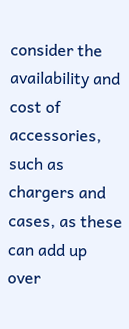consider the availability and cost of accessories, such as chargers and cases, as these can add up over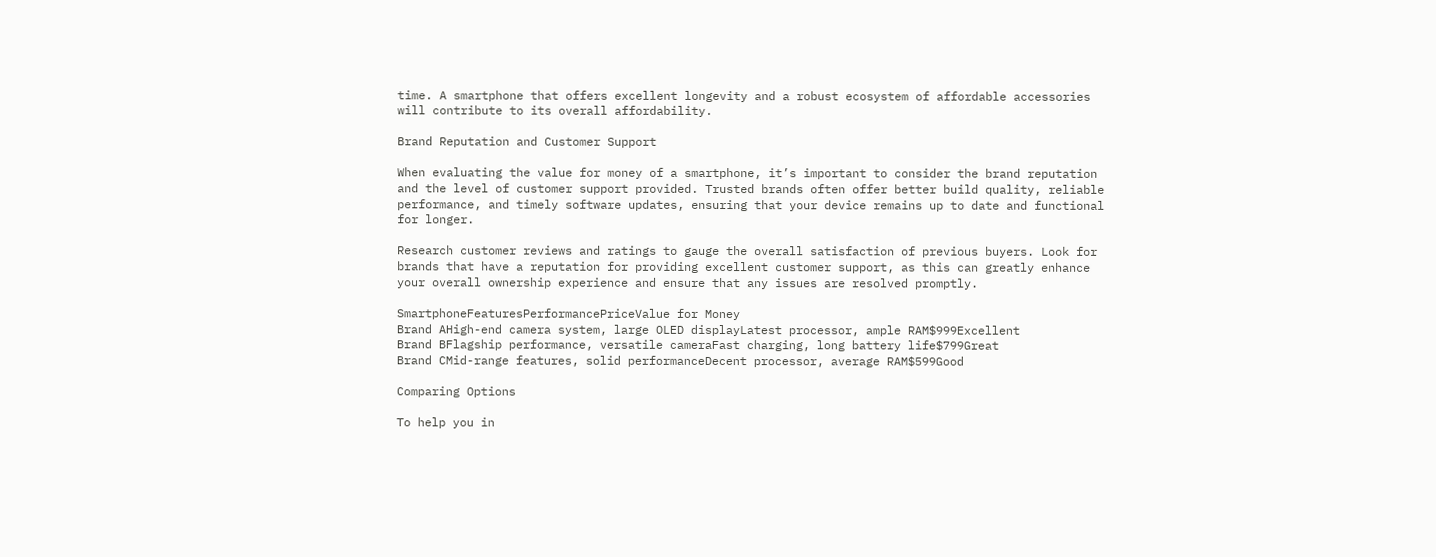time. A smartphone that offers excellent longevity and a robust ecosystem of affordable accessories will contribute to its overall affordability.

Brand Reputation and Customer Support

When evaluating the value for money of a smartphone, it’s important to consider the brand reputation and the level of customer support provided. Trusted brands often offer better build quality, reliable performance, and timely software updates, ensuring that your device remains up to date and functional for longer.

Research customer reviews and ratings to gauge the overall satisfaction of previous buyers. Look for brands that have a reputation for providing excellent customer support, as this can greatly enhance your overall ownership experience and ensure that any issues are resolved promptly.

SmartphoneFeaturesPerformancePriceValue for Money
Brand AHigh-end camera system, large OLED displayLatest processor, ample RAM$999Excellent
Brand BFlagship performance, versatile cameraFast charging, long battery life$799Great
Brand CMid-range features, solid performanceDecent processor, average RAM$599Good

Comparing Options

To help you in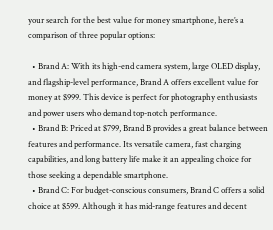your search for the best value for money smartphone, here’s a comparison of three popular options:

  • Brand A: With its high-end camera system, large OLED display, and flagship-level performance, Brand A offers excellent value for money at $999. This device is perfect for photography enthusiasts and power users who demand top-notch performance.
  • Brand B: Priced at $799, Brand B provides a great balance between features and performance. Its versatile camera, fast charging capabilities, and long battery life make it an appealing choice for those seeking a dependable smartphone.
  • Brand C: For budget-conscious consumers, Brand C offers a solid choice at $599. Although it has mid-range features and decent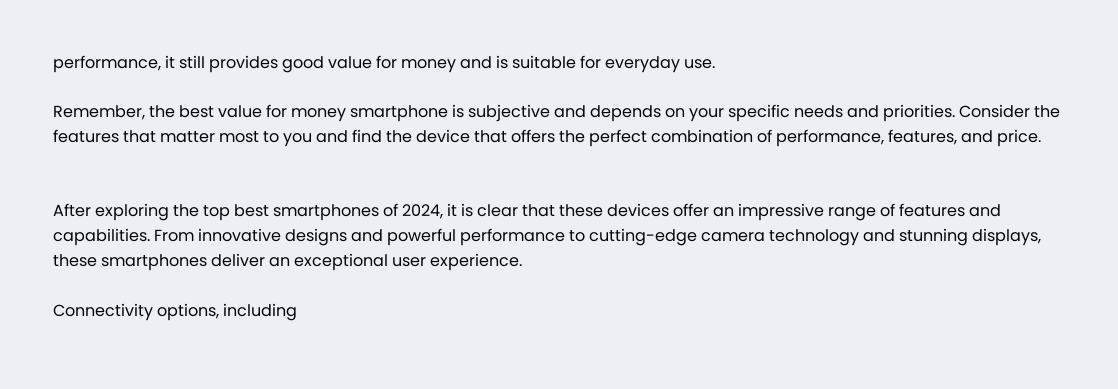performance, it still provides good value for money and is suitable for everyday use.

Remember, the best value for money smartphone is subjective and depends on your specific needs and priorities. Consider the features that matter most to you and find the device that offers the perfect combination of performance, features, and price.


After exploring the top best smartphones of 2024, it is clear that these devices offer an impressive range of features and capabilities. From innovative designs and powerful performance to cutting-edge camera technology and stunning displays, these smartphones deliver an exceptional user experience.

Connectivity options, including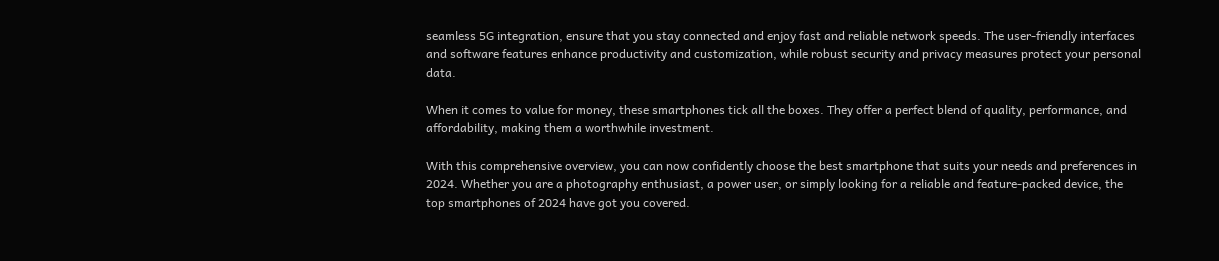seamless 5G integration, ensure that you stay connected and enjoy fast and reliable network speeds. The user-friendly interfaces and software features enhance productivity and customization, while robust security and privacy measures protect your personal data.

When it comes to value for money, these smartphones tick all the boxes. They offer a perfect blend of quality, performance, and affordability, making them a worthwhile investment.

With this comprehensive overview, you can now confidently choose the best smartphone that suits your needs and preferences in 2024. Whether you are a photography enthusiast, a power user, or simply looking for a reliable and feature-packed device, the top smartphones of 2024 have got you covered.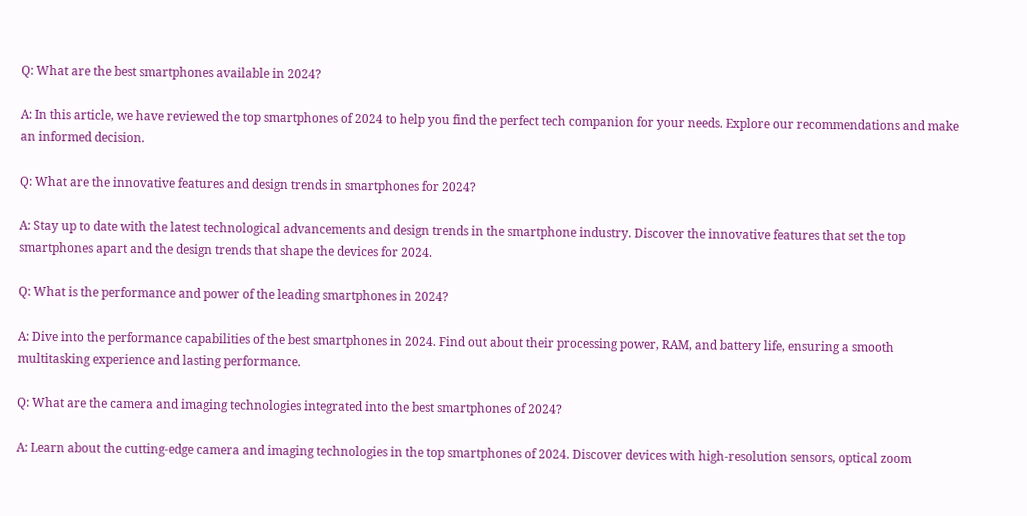Q: What are the best smartphones available in 2024?

A: In this article, we have reviewed the top smartphones of 2024 to help you find the perfect tech companion for your needs. Explore our recommendations and make an informed decision.

Q: What are the innovative features and design trends in smartphones for 2024?

A: Stay up to date with the latest technological advancements and design trends in the smartphone industry. Discover the innovative features that set the top smartphones apart and the design trends that shape the devices for 2024.

Q: What is the performance and power of the leading smartphones in 2024?

A: Dive into the performance capabilities of the best smartphones in 2024. Find out about their processing power, RAM, and battery life, ensuring a smooth multitasking experience and lasting performance.

Q: What are the camera and imaging technologies integrated into the best smartphones of 2024?

A: Learn about the cutting-edge camera and imaging technologies in the top smartphones of 2024. Discover devices with high-resolution sensors, optical zoom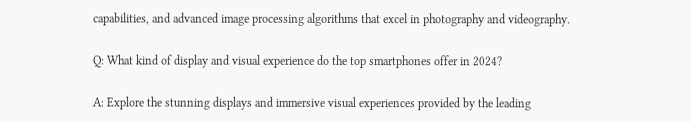capabilities, and advanced image processing algorithms that excel in photography and videography.

Q: What kind of display and visual experience do the top smartphones offer in 2024?

A: Explore the stunning displays and immersive visual experiences provided by the leading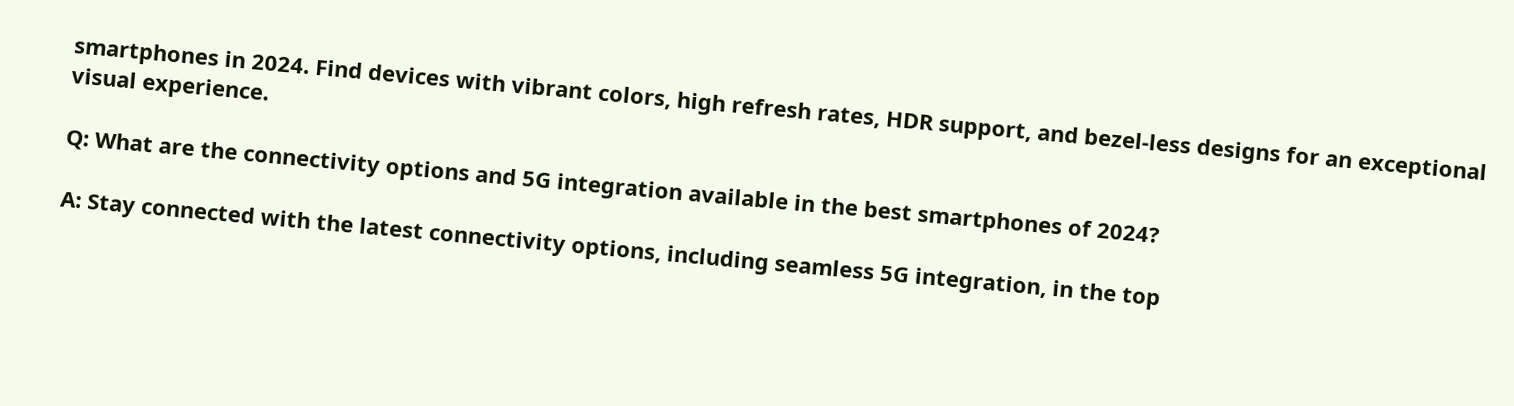smartphones in 2024. Find devices with vibrant colors, high refresh rates, HDR support, and bezel-less designs for an exceptional visual experience.

Q: What are the connectivity options and 5G integration available in the best smartphones of 2024?

A: Stay connected with the latest connectivity options, including seamless 5G integration, in the top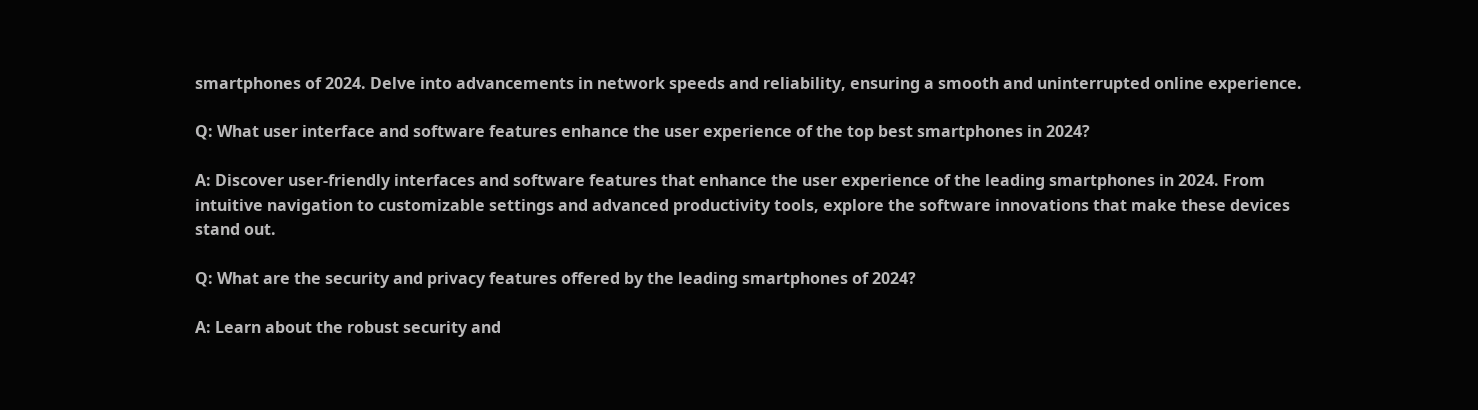smartphones of 2024. Delve into advancements in network speeds and reliability, ensuring a smooth and uninterrupted online experience.

Q: What user interface and software features enhance the user experience of the top best smartphones in 2024?

A: Discover user-friendly interfaces and software features that enhance the user experience of the leading smartphones in 2024. From intuitive navigation to customizable settings and advanced productivity tools, explore the software innovations that make these devices stand out.

Q: What are the security and privacy features offered by the leading smartphones of 2024?

A: Learn about the robust security and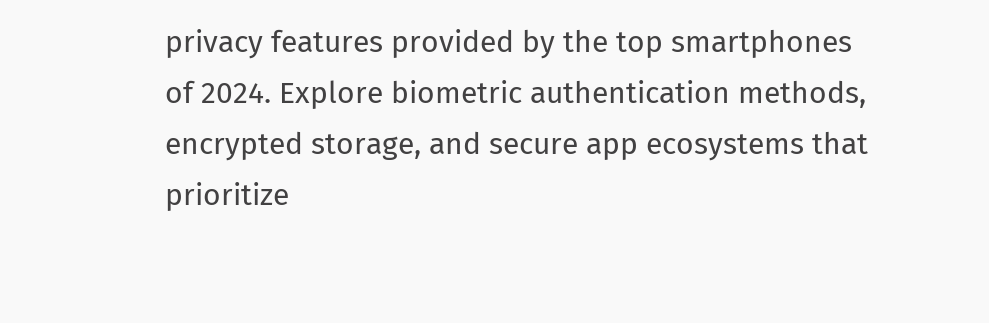privacy features provided by the top smartphones of 2024. Explore biometric authentication methods, encrypted storage, and secure app ecosystems that prioritize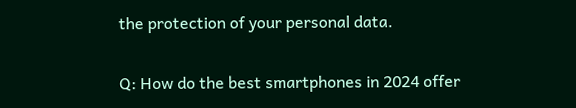the protection of your personal data.

Q: How do the best smartphones in 2024 offer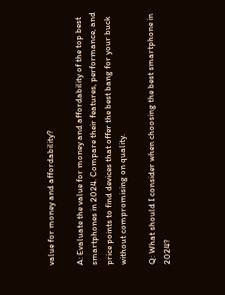value for money and affordability?

A: Evaluate the value for money and affordability of the top best smartphones in 2024. Compare their features, performance, and price points to find devices that offer the best bang for your buck without compromising on quality.

Q: What should I consider when choosing the best smartphone in 2024?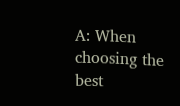A: When choosing the best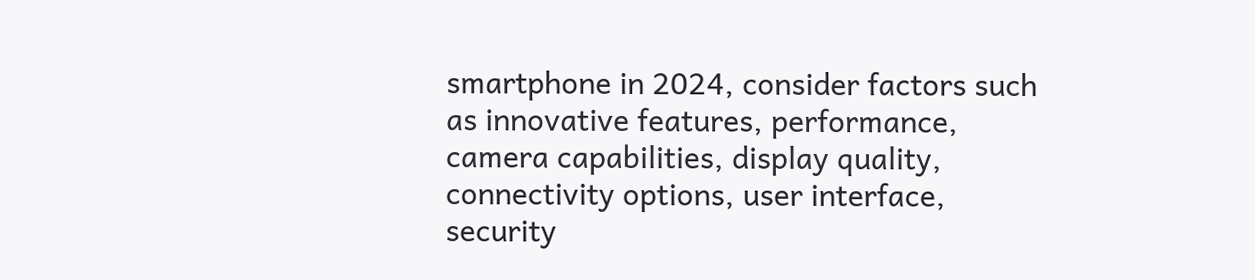smartphone in 2024, consider factors such as innovative features, performance, camera capabilities, display quality, connectivity options, user interface, security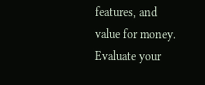features, and value for money. Evaluate your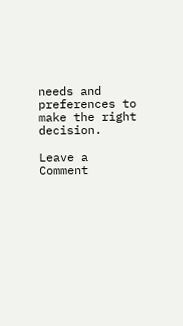needs and preferences to make the right decision.

Leave a Comment